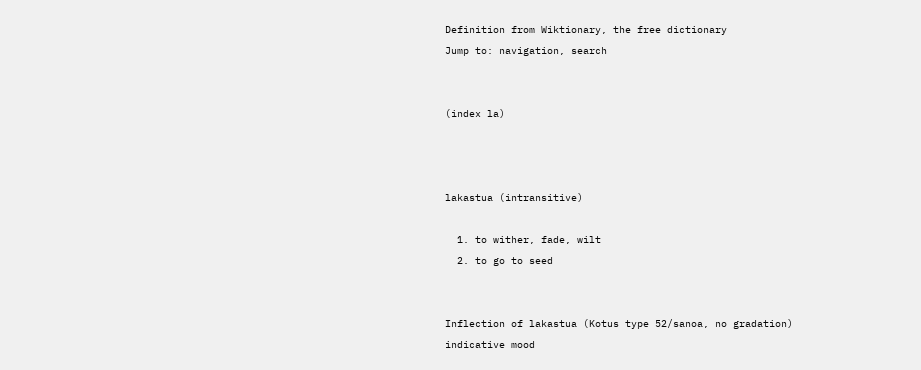Definition from Wiktionary, the free dictionary
Jump to: navigation, search


(index la)



lakastua (intransitive)

  1. to wither, fade, wilt
  2. to go to seed


Inflection of lakastua (Kotus type 52/sanoa, no gradation)
indicative mood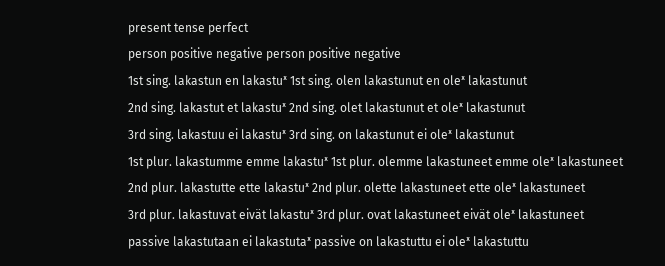present tense perfect
person positive negative person positive negative
1st sing. lakastun en lakastuˣ 1st sing. olen lakastunut en oleˣ lakastunut
2nd sing. lakastut et lakastuˣ 2nd sing. olet lakastunut et oleˣ lakastunut
3rd sing. lakastuu ei lakastuˣ 3rd sing. on lakastunut ei oleˣ lakastunut
1st plur. lakastumme emme lakastuˣ 1st plur. olemme lakastuneet emme oleˣ lakastuneet
2nd plur. lakastutte ette lakastuˣ 2nd plur. olette lakastuneet ette oleˣ lakastuneet
3rd plur. lakastuvat eivät lakastuˣ 3rd plur. ovat lakastuneet eivät oleˣ lakastuneet
passive lakastutaan ei lakastutaˣ passive on lakastuttu ei oleˣ lakastuttu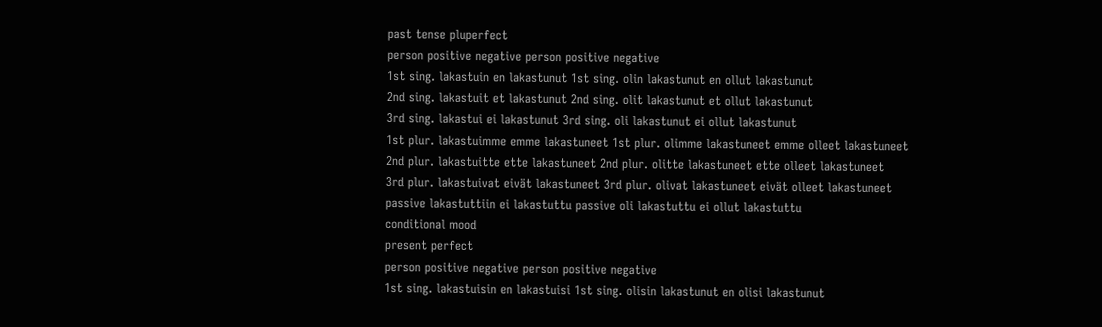past tense pluperfect
person positive negative person positive negative
1st sing. lakastuin en lakastunut 1st sing. olin lakastunut en ollut lakastunut
2nd sing. lakastuit et lakastunut 2nd sing. olit lakastunut et ollut lakastunut
3rd sing. lakastui ei lakastunut 3rd sing. oli lakastunut ei ollut lakastunut
1st plur. lakastuimme emme lakastuneet 1st plur. olimme lakastuneet emme olleet lakastuneet
2nd plur. lakastuitte ette lakastuneet 2nd plur. olitte lakastuneet ette olleet lakastuneet
3rd plur. lakastuivat eivät lakastuneet 3rd plur. olivat lakastuneet eivät olleet lakastuneet
passive lakastuttiin ei lakastuttu passive oli lakastuttu ei ollut lakastuttu
conditional mood
present perfect
person positive negative person positive negative
1st sing. lakastuisin en lakastuisi 1st sing. olisin lakastunut en olisi lakastunut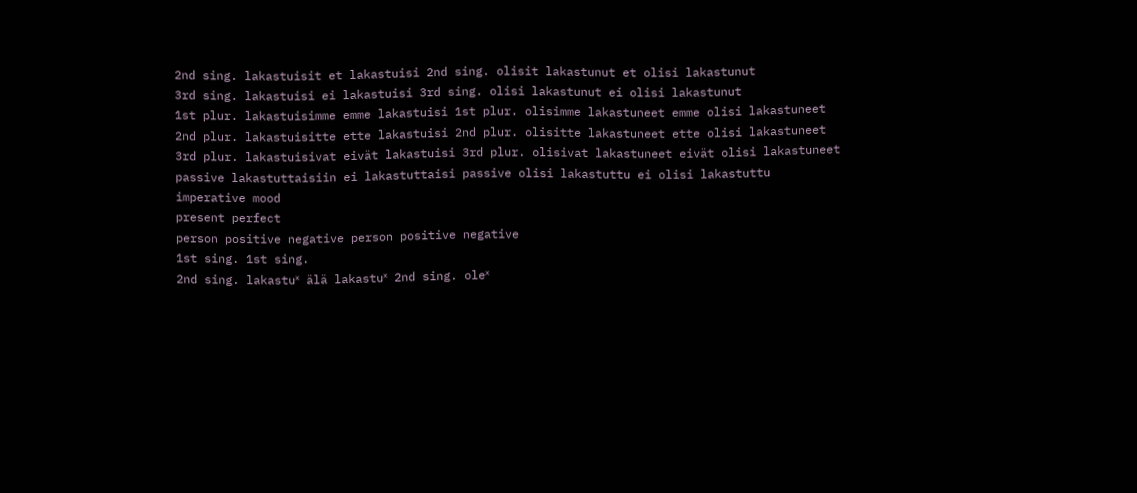2nd sing. lakastuisit et lakastuisi 2nd sing. olisit lakastunut et olisi lakastunut
3rd sing. lakastuisi ei lakastuisi 3rd sing. olisi lakastunut ei olisi lakastunut
1st plur. lakastuisimme emme lakastuisi 1st plur. olisimme lakastuneet emme olisi lakastuneet
2nd plur. lakastuisitte ette lakastuisi 2nd plur. olisitte lakastuneet ette olisi lakastuneet
3rd plur. lakastuisivat eivät lakastuisi 3rd plur. olisivat lakastuneet eivät olisi lakastuneet
passive lakastuttaisiin ei lakastuttaisi passive olisi lakastuttu ei olisi lakastuttu
imperative mood
present perfect
person positive negative person positive negative
1st sing. 1st sing.
2nd sing. lakastuˣ älä lakastuˣ 2nd sing. oleˣ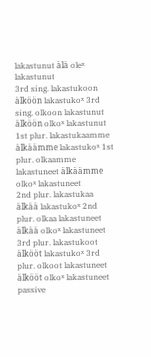lakastunut älä oleˣ lakastunut
3rd sing. lakastukoon älköön lakastukoˣ 3rd sing. olkoon lakastunut älköön olkoˣ lakastunut
1st plur. lakastukaamme älkäämme lakastukoˣ 1st plur. olkaamme lakastuneet älkäämme olkoˣ lakastuneet
2nd plur. lakastukaa älkää lakastukoˣ 2nd plur. olkaa lakastuneet älkää olkoˣ lakastuneet
3rd plur. lakastukoot älkööt lakastukoˣ 3rd plur. olkoot lakastuneet älkööt olkoˣ lakastuneet
passive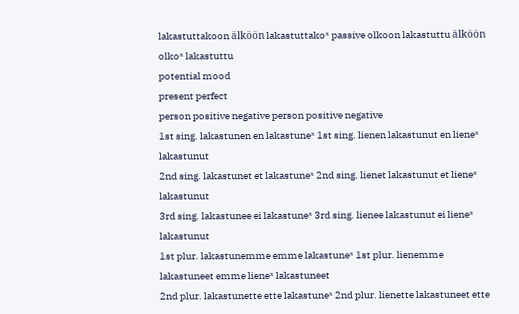lakastuttakoon älköön lakastuttakoˣ passive olkoon lakastuttu älköön olkoˣ lakastuttu
potential mood
present perfect
person positive negative person positive negative
1st sing. lakastunen en lakastuneˣ 1st sing. lienen lakastunut en lieneˣ lakastunut
2nd sing. lakastunet et lakastuneˣ 2nd sing. lienet lakastunut et lieneˣ lakastunut
3rd sing. lakastunee ei lakastuneˣ 3rd sing. lienee lakastunut ei lieneˣ lakastunut
1st plur. lakastunemme emme lakastuneˣ 1st plur. lienemme lakastuneet emme lieneˣ lakastuneet
2nd plur. lakastunette ette lakastuneˣ 2nd plur. lienette lakastuneet ette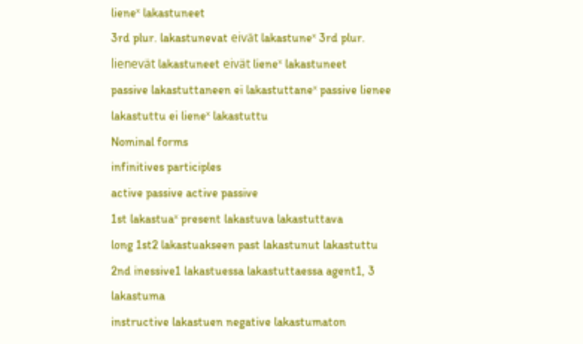lieneˣ lakastuneet
3rd plur. lakastunevat eivät lakastuneˣ 3rd plur. lienevät lakastuneet eivät lieneˣ lakastuneet
passive lakastuttaneen ei lakastuttaneˣ passive lienee lakastuttu ei lieneˣ lakastuttu
Nominal forms
infinitives participles
active passive active passive
1st lakastuaˣ present lakastuva lakastuttava
long 1st2 lakastuakseen past lakastunut lakastuttu
2nd inessive1 lakastuessa lakastuttaessa agent1, 3 lakastuma
instructive lakastuen negative lakastumaton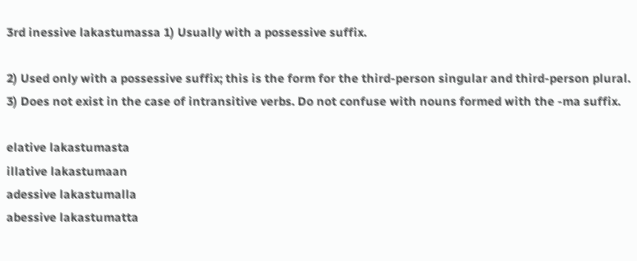3rd inessive lakastumassa 1) Usually with a possessive suffix.

2) Used only with a possessive suffix; this is the form for the third-person singular and third-person plural.
3) Does not exist in the case of intransitive verbs. Do not confuse with nouns formed with the -ma suffix.

elative lakastumasta
illative lakastumaan
adessive lakastumalla
abessive lakastumatta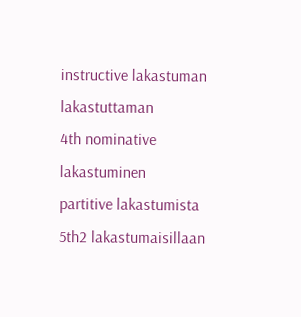instructive lakastuman lakastuttaman
4th nominative lakastuminen
partitive lakastumista
5th2 lakastumaisillaan